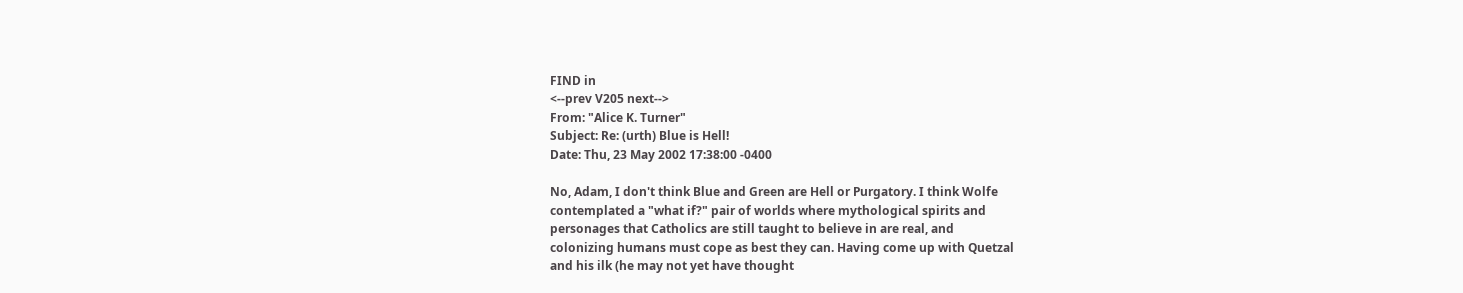FIND in
<--prev V205 next-->
From: "Alice K. Turner"
Subject: Re: (urth) Blue is Hell!
Date: Thu, 23 May 2002 17:38:00 -0400

No, Adam, I don't think Blue and Green are Hell or Purgatory. I think Wolfe
contemplated a "what if?" pair of worlds where mythological spirits and
personages that Catholics are still taught to believe in are real, and
colonizing humans must cope as best they can. Having come up with Quetzal
and his ilk (he may not yet have thought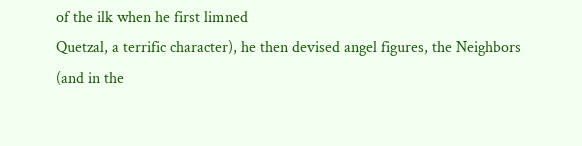of the ilk when he first limned
Quetzal, a terrific character), he then devised angel figures, the Neighbors
(and in the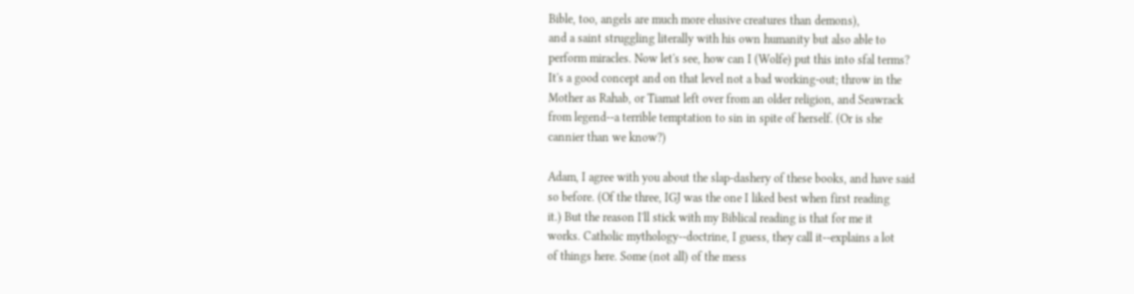Bible, too, angels are much more elusive creatures than demons),
and a saint struggling literally with his own humanity but also able to
perform miracles. Now let's see, how can I (Wolfe) put this into sfal terms?
It's a good concept and on that level not a bad working-out; throw in the
Mother as Rahab, or Tiamat left over from an older religion, and Seawrack
from legend--a terrible temptation to sin in spite of herself. (Or is she
cannier than we know?)

Adam, I agree with you about the slap-dashery of these books, and have said
so before. (Of the three, IGJ was the one I liked best when first reading
it.) But the reason I'll stick with my Biblical reading is that for me it
works. Catholic mythology--doctrine, I guess, they call it--explains a lot
of things here. Some (not all) of the mess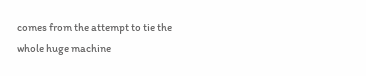comes from the attempt to tie the
whole huge machine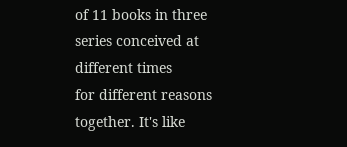of 11 books in three series conceived at different times
for different reasons together. It's like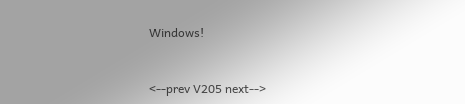Windows!



<--prev V205 next-->